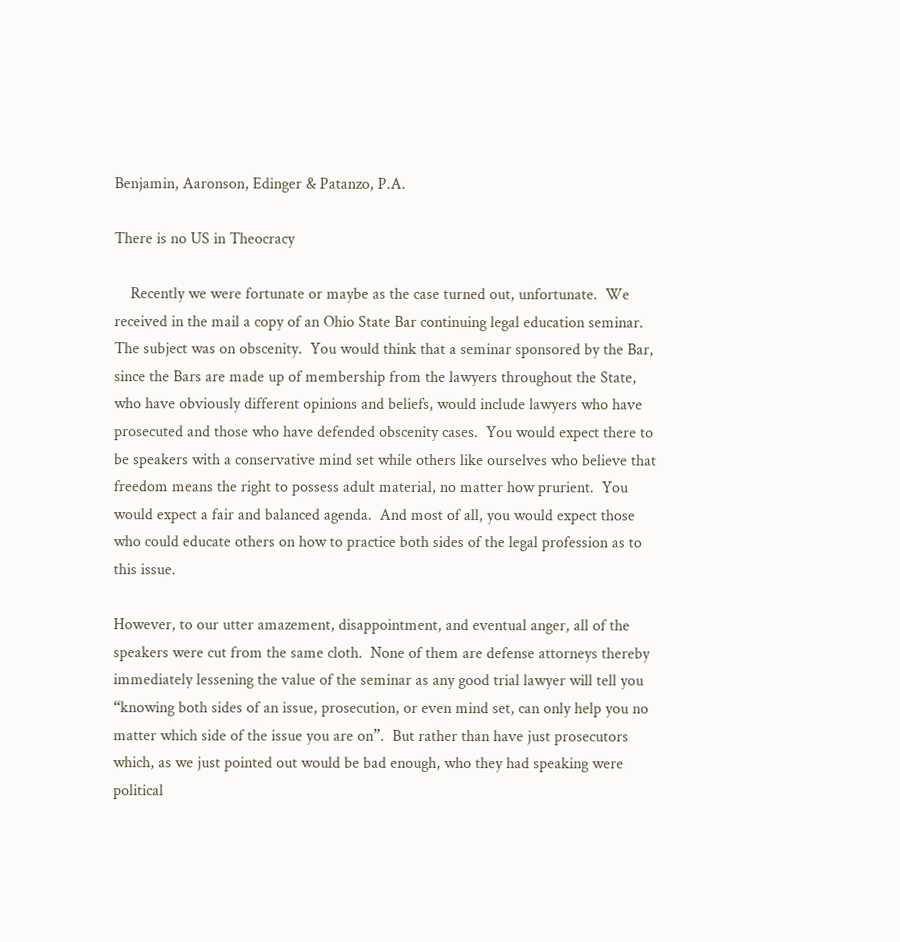Benjamin, Aaronson, Edinger & Patanzo, P.A.

There is no US in Theocracy

    Recently we were fortunate or maybe as the case turned out, unfortunate.  We received in the mail a copy of an Ohio State Bar continuing legal education seminar.  The subject was on obscenity.  You would think that a seminar sponsored by the Bar, since the Bars are made up of membership from the lawyers throughout the State, who have obviously different opinions and beliefs, would include lawyers who have prosecuted and those who have defended obscenity cases.  You would expect there to be speakers with a conservative mind set while others like ourselves who believe that freedom means the right to possess adult material, no matter how prurient.  You would expect a fair and balanced agenda.  And most of all, you would expect those who could educate others on how to practice both sides of the legal profession as to this issue.

However, to our utter amazement, disappointment, and eventual anger, all of the speakers were cut from the same cloth.  None of them are defense attorneys thereby immediately lessening the value of the seminar as any good trial lawyer will tell you “knowing both sides of an issue, prosecution, or even mind set, can only help you no matter which side of the issue you are on”.  But rather than have just prosecutors which, as we just pointed out would be bad enough, who they had speaking were political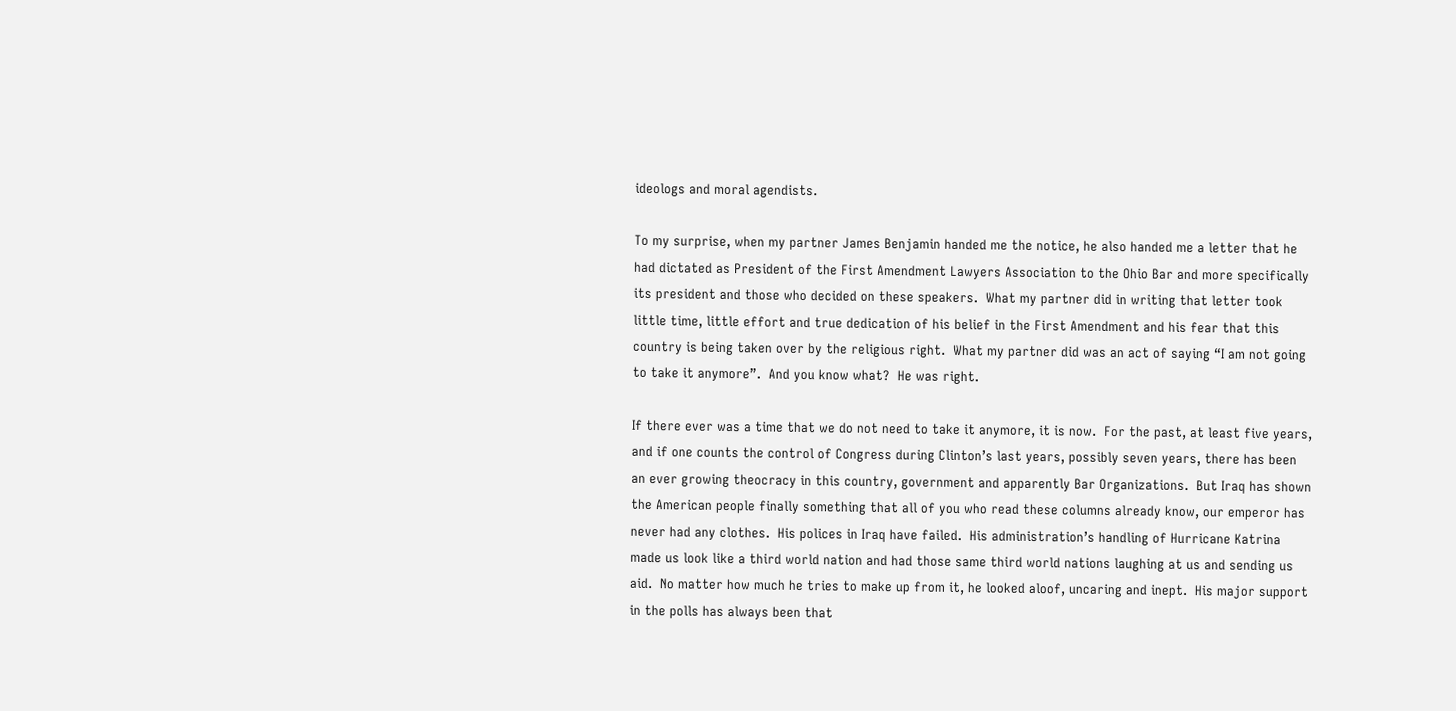ideologs and moral agendists.

To my surprise, when my partner James Benjamin handed me the notice, he also handed me a letter that he had dictated as President of the First Amendment Lawyers Association to the Ohio Bar and more specifically its president and those who decided on these speakers.  What my partner did in writing that letter took little time, little effort and true dedication of his belief in the First Amendment and his fear that this country is being taken over by the religious right.  What my partner did was an act of saying “I am not going to take it anymore”.  And you know what?  He was right.

If there ever was a time that we do not need to take it anymore, it is now.  For the past, at least five years, and if one counts the control of Congress during Clinton’s last years, possibly seven years, there has been an ever growing theocracy in this country, government and apparently Bar Organizations.  But Iraq has shown the American people finally something that all of you who read these columns already know, our emperor has never had any clothes.  His polices in Iraq have failed.  His administration’s handling of Hurricane Katrina made us look like a third world nation and had those same third world nations laughing at us and sending us aid.  No matter how much he tries to make up from it, he looked aloof, uncaring and inept.  His major support in the polls has always been that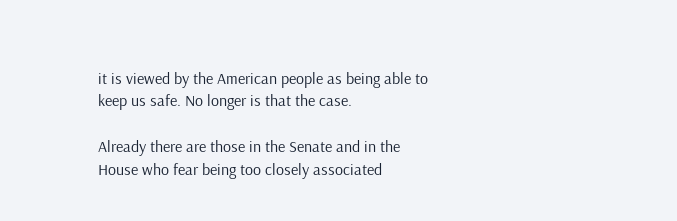it is viewed by the American people as being able to keep us safe. No longer is that the case.

Already there are those in the Senate and in the House who fear being too closely associated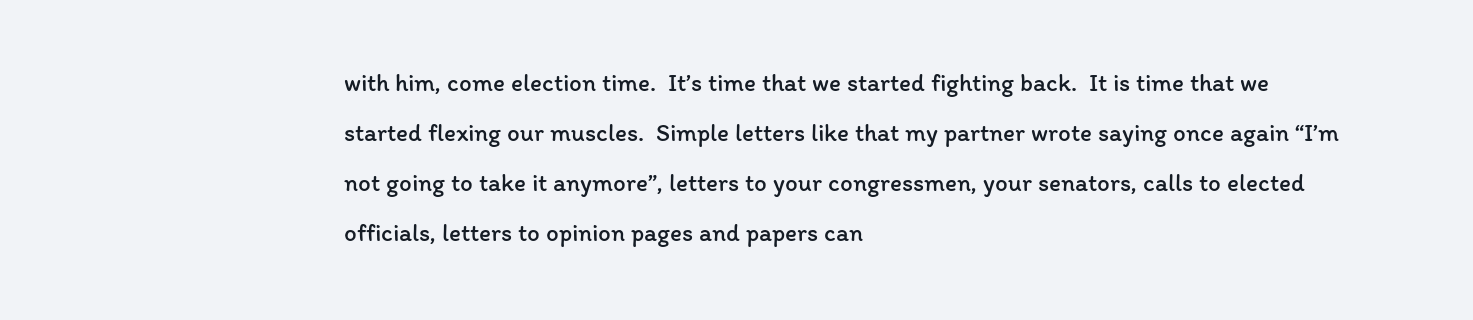with him, come election time.  It’s time that we started fighting back.  It is time that we started flexing our muscles.  Simple letters like that my partner wrote saying once again “I’m not going to take it anymore”, letters to your congressmen, your senators, calls to elected officials, letters to opinion pages and papers can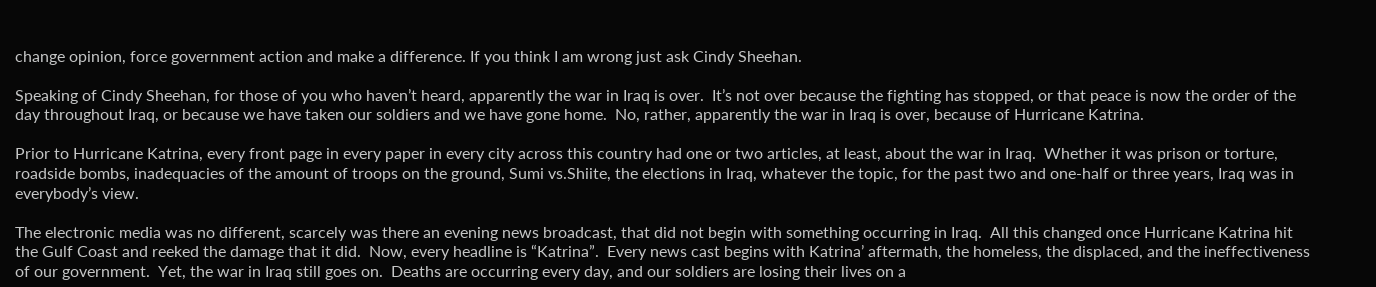change opinion, force government action and make a difference. If you think I am wrong just ask Cindy Sheehan.

Speaking of Cindy Sheehan, for those of you who haven’t heard, apparently the war in Iraq is over.  It’s not over because the fighting has stopped, or that peace is now the order of the day throughout Iraq, or because we have taken our soldiers and we have gone home.  No, rather, apparently the war in Iraq is over, because of Hurricane Katrina.

Prior to Hurricane Katrina, every front page in every paper in every city across this country had one or two articles, at least, about the war in Iraq.  Whether it was prison or torture, roadside bombs, inadequacies of the amount of troops on the ground, Sumi vs.Shiite, the elections in Iraq, whatever the topic, for the past two and one-half or three years, Iraq was in everybody’s view.

The electronic media was no different, scarcely was there an evening news broadcast, that did not begin with something occurring in Iraq.  All this changed once Hurricane Katrina hit the Gulf Coast and reeked the damage that it did.  Now, every headline is “Katrina”.  Every news cast begins with Katrina’ aftermath, the homeless, the displaced, and the ineffectiveness of our government.  Yet, the war in Iraq still goes on.  Deaths are occurring every day, and our soldiers are losing their lives on a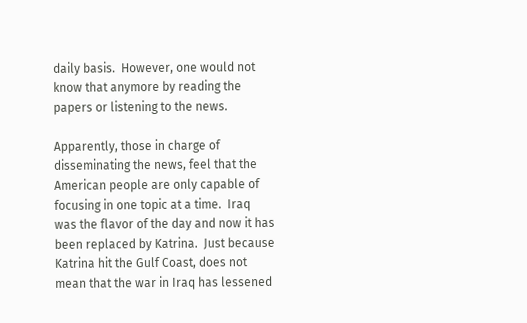daily basis.  However, one would not know that anymore by reading the papers or listening to the news.

Apparently, those in charge of disseminating the news, feel that the American people are only capable of focusing in one topic at a time.  Iraq was the flavor of the day and now it has been replaced by Katrina.  Just because Katrina hit the Gulf Coast, does not mean that the war in Iraq has lessened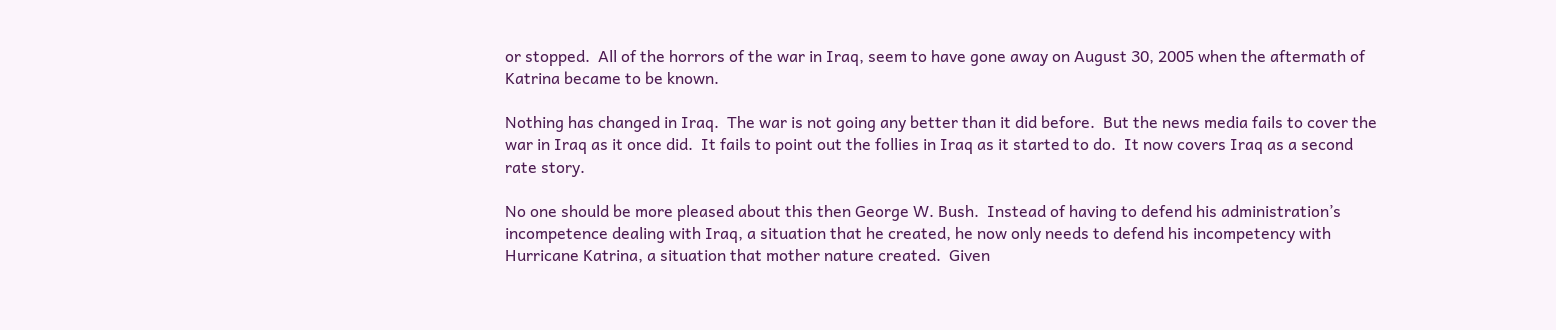or stopped.  All of the horrors of the war in Iraq, seem to have gone away on August 30, 2005 when the aftermath of Katrina became to be known.

Nothing has changed in Iraq.  The war is not going any better than it did before.  But the news media fails to cover the war in Iraq as it once did.  It fails to point out the follies in Iraq as it started to do.  It now covers Iraq as a second rate story.

No one should be more pleased about this then George W. Bush.  Instead of having to defend his administration’s incompetence dealing with Iraq, a situation that he created, he now only needs to defend his incompetency with Hurricane Katrina, a situation that mother nature created.  Given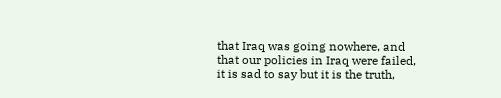that Iraq was going nowhere, and that our policies in Iraq were failed, it is sad to say but it is the truth,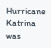Hurricane Katrina was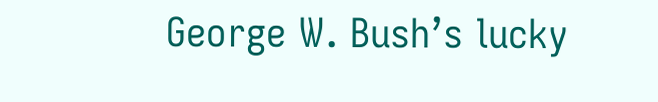George W. Bush’s lucky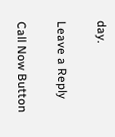day.

Leave a Reply

Call Now Button